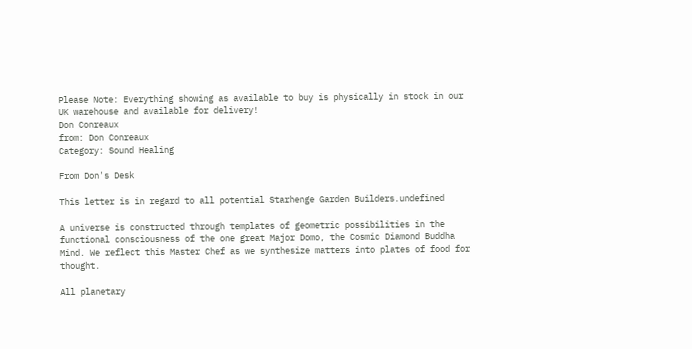Please Note: Everything showing as available to buy is physically in stock in our UK warehouse and available for delivery!
Don Conreaux
from: Don Conreaux
Category: Sound Healing

From Don's Desk

This letter is in regard to all potential Starhenge Garden Builders.undefined

A universe is constructed through templates of geometric possibilities in the functional consciousness of the one great Major Domo, the Cosmic Diamond Buddha Mind. We reflect this Master Chef as we synthesize matters into plates of food for thought.

All planetary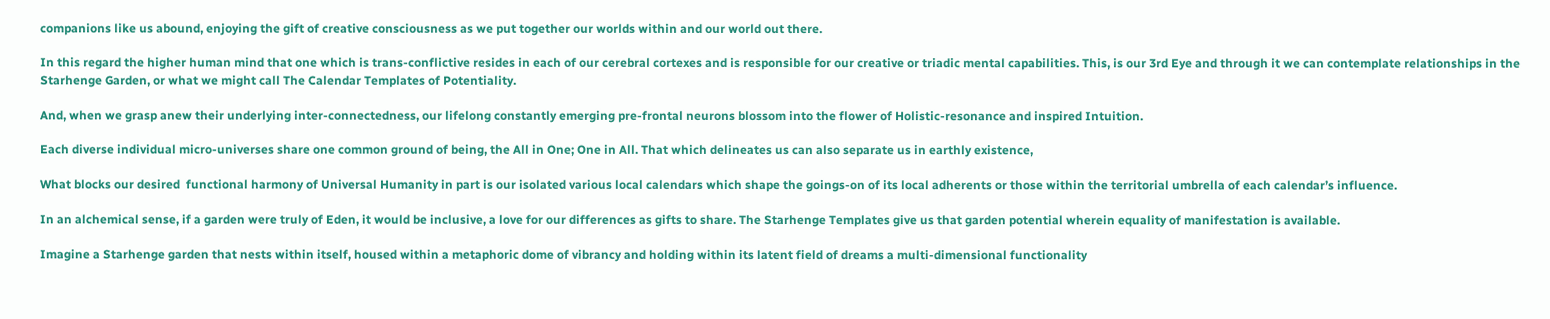companions like us abound, enjoying the gift of creative consciousness as we put together our worlds within and our world out there.

In this regard the higher human mind that one which is trans-conflictive resides in each of our cerebral cortexes and is responsible for our creative or triadic mental capabilities. This, is our 3rd Eye and through it we can contemplate relationships in the Starhenge Garden, or what we might call The Calendar Templates of Potentiality.

And, when we grasp anew their underlying inter-connectedness, our lifelong constantly emerging pre-frontal neurons blossom into the flower of Holistic-resonance and inspired Intuition.

Each diverse individual micro-universes share one common ground of being, the All in One; One in All. That which delineates us can also separate us in earthly existence,

What blocks our desired  functional harmony of Universal Humanity in part is our isolated various local calendars which shape the goings-on of its local adherents or those within the territorial umbrella of each calendar’s influence.

In an alchemical sense, if a garden were truly of Eden, it would be inclusive, a love for our differences as gifts to share. The Starhenge Templates give us that garden potential wherein equality of manifestation is available.

Imagine a Starhenge garden that nests within itself, housed within a metaphoric dome of vibrancy and holding within its latent field of dreams a multi-dimensional functionality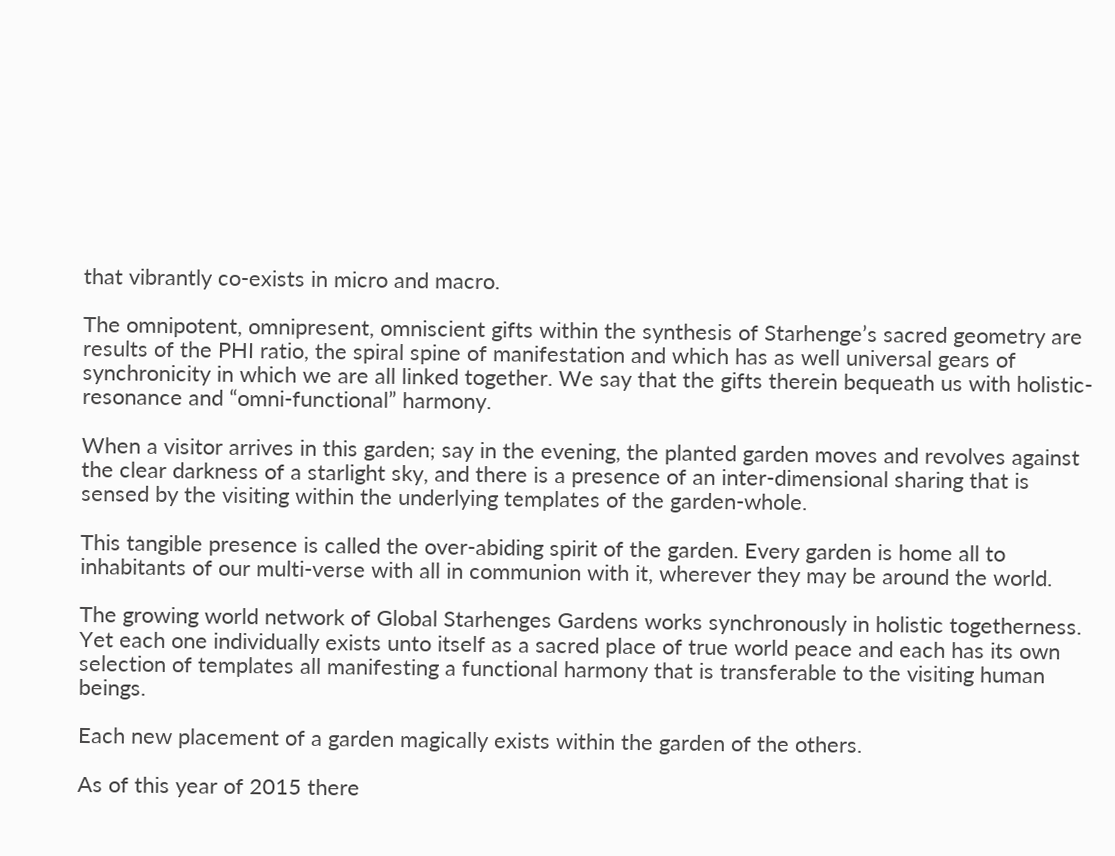that vibrantly co-exists in micro and macro.

The omnipotent, omnipresent, omniscient gifts within the synthesis of Starhenge’s sacred geometry are results of the PHI ratio, the spiral spine of manifestation and which has as well universal gears of synchronicity in which we are all linked together. We say that the gifts therein bequeath us with holistic-resonance and “omni-functional” harmony.

When a visitor arrives in this garden; say in the evening, the planted garden moves and revolves against the clear darkness of a starlight sky, and there is a presence of an inter-dimensional sharing that is sensed by the visiting within the underlying templates of the garden-whole.

This tangible presence is called the over-abiding spirit of the garden. Every garden is home all to inhabitants of our multi-verse with all in communion with it, wherever they may be around the world.

The growing world network of Global Starhenges Gardens works synchronously in holistic togetherness. Yet each one individually exists unto itself as a sacred place of true world peace and each has its own selection of templates all manifesting a functional harmony that is transferable to the visiting human beings.

Each new placement of a garden magically exists within the garden of the others.

As of this year of 2015 there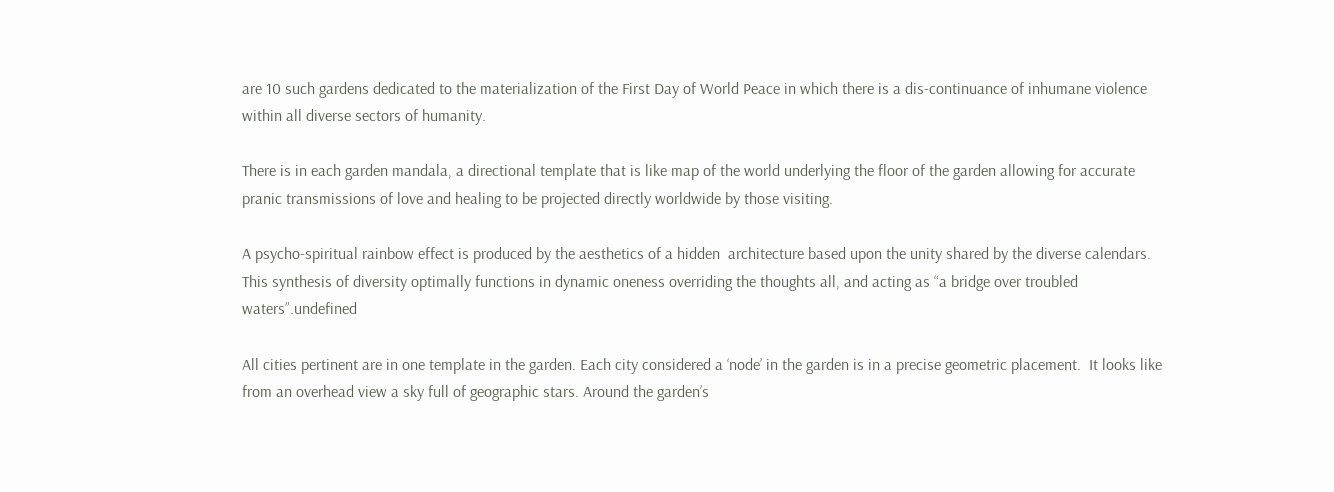are 10 such gardens dedicated to the materialization of the First Day of World Peace in which there is a dis-continuance of inhumane violence within all diverse sectors of humanity.

There is in each garden mandala, a directional template that is like map of the world underlying the floor of the garden allowing for accurate pranic transmissions of love and healing to be projected directly worldwide by those visiting.

A psycho-spiritual rainbow effect is produced by the aesthetics of a hidden  architecture based upon the unity shared by the diverse calendars. This synthesis of diversity optimally functions in dynamic oneness overriding the thoughts all, and acting as “a bridge over troubled waters”.undefined

All cities pertinent are in one template in the garden. Each city considered a ‘node’ in the garden is in a precise geometric placement.  It looks like from an overhead view a sky full of geographic stars. Around the garden’s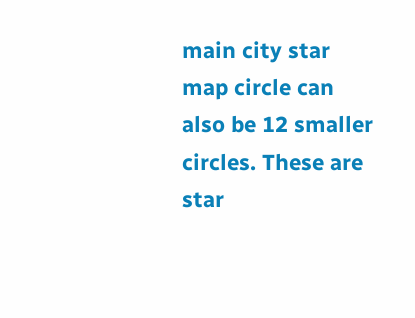main city star map circle can also be 12 smaller circles. These are star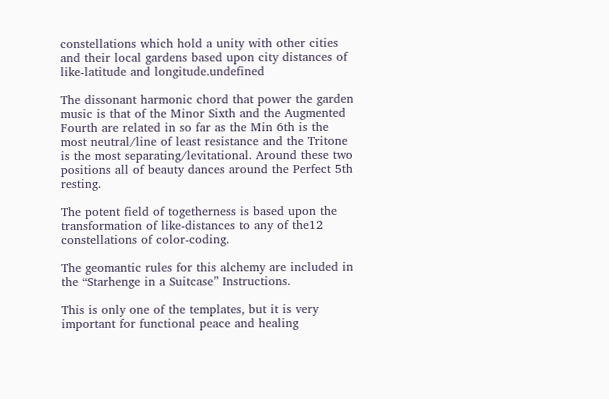constellations which hold a unity with other cities and their local gardens based upon city distances of like-latitude and longitude.undefined

The dissonant harmonic chord that power the garden music is that of the Minor Sixth and the Augmented Fourth are related in so far as the Min 6th is the most neutral/line of least resistance and the Tritone is the most separating/levitational. Around these two positions all of beauty dances around the Perfect 5th resting.

The potent field of togetherness is based upon the transformation of like-distances to any of the12 constellations of color-coding.

The geomantic rules for this alchemy are included in the “Starhenge in a Suitcase” Instructions.

This is only one of the templates, but it is very important for functional peace and healing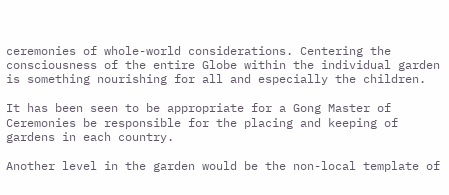ceremonies of whole-world considerations. Centering the consciousness of the entire Globe within the individual garden is something nourishing for all and especially the children.

It has been seen to be appropriate for a Gong Master of Ceremonies be responsible for the placing and keeping of gardens in each country.

Another level in the garden would be the non-local template of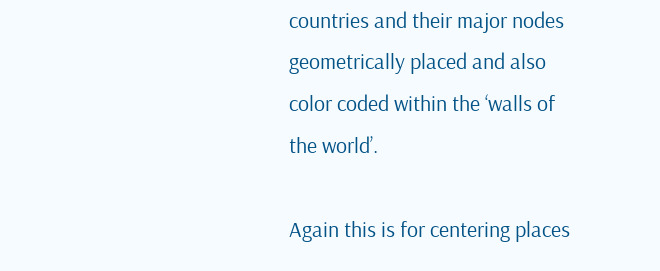countries and their major nodes geometrically placed and also color coded within the ‘walls of the world’.

Again this is for centering places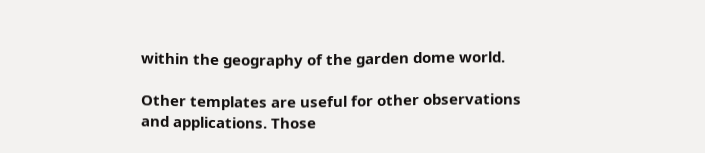within the geography of the garden dome world.

Other templates are useful for other observations and applications. Those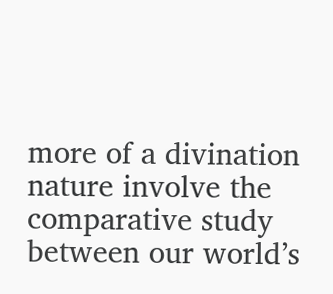more of a divination nature involve the comparative study between our world’s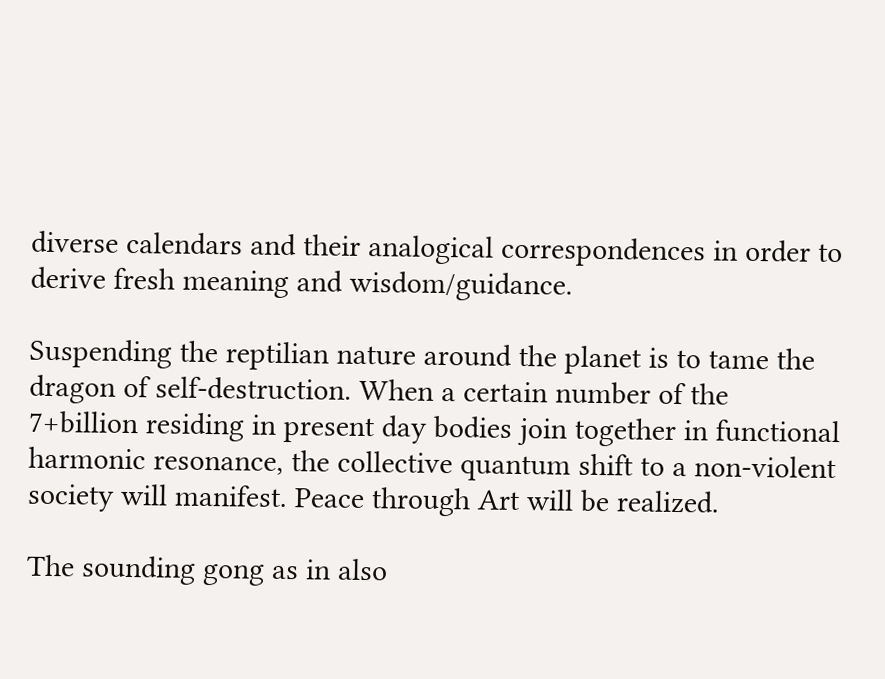diverse calendars and their analogical correspondences in order to derive fresh meaning and wisdom/guidance.

Suspending the reptilian nature around the planet is to tame the dragon of self-destruction. When a certain number of the 7+billion residing in present day bodies join together in functional harmonic resonance, the collective quantum shift to a non-violent society will manifest. Peace through Art will be realized.

The sounding gong as in also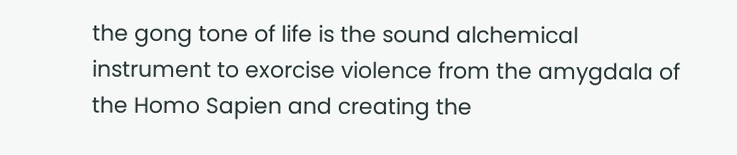the gong tone of life is the sound alchemical instrument to exorcise violence from the amygdala of the Homo Sapien and creating the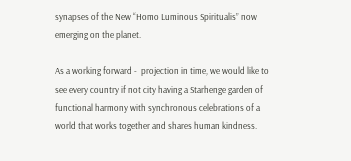synapses of the New “Homo Luminous Spiritualis” now emerging on the planet.

As a working forward -  projection in time, we would like to see every country if not city having a Starhenge garden of functional harmony with synchronous celebrations of a world that works together and shares human kindness.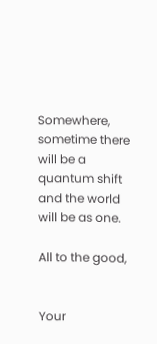Somewhere, sometime there will be a quantum shift and the world will be as one.

All to the good,


Your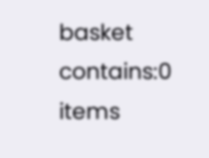basket contains:0 items